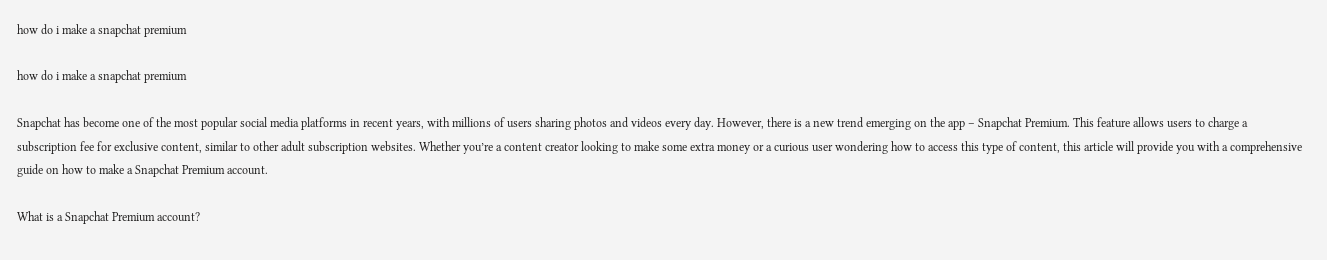how do i make a snapchat premium

how do i make a snapchat premium

Snapchat has become one of the most popular social media platforms in recent years, with millions of users sharing photos and videos every day. However, there is a new trend emerging on the app – Snapchat Premium. This feature allows users to charge a subscription fee for exclusive content, similar to other adult subscription websites. Whether you’re a content creator looking to make some extra money or a curious user wondering how to access this type of content, this article will provide you with a comprehensive guide on how to make a Snapchat Premium account.

What is a Snapchat Premium account?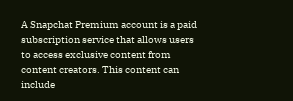A Snapchat Premium account is a paid subscription service that allows users to access exclusive content from content creators. This content can include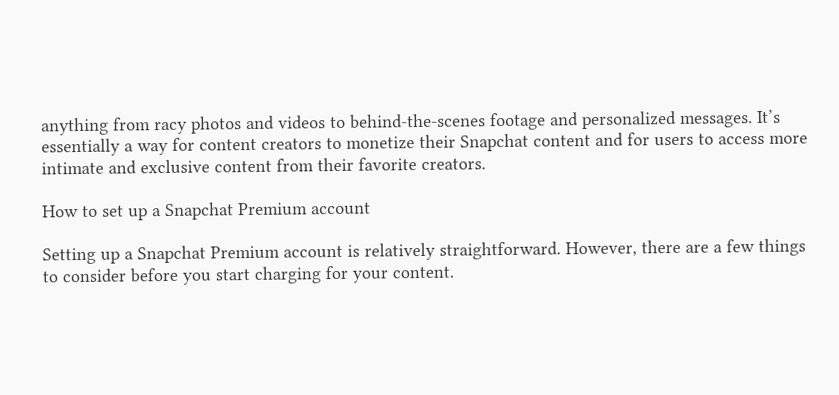anything from racy photos and videos to behind-the-scenes footage and personalized messages. It’s essentially a way for content creators to monetize their Snapchat content and for users to access more intimate and exclusive content from their favorite creators.

How to set up a Snapchat Premium account

Setting up a Snapchat Premium account is relatively straightforward. However, there are a few things to consider before you start charging for your content.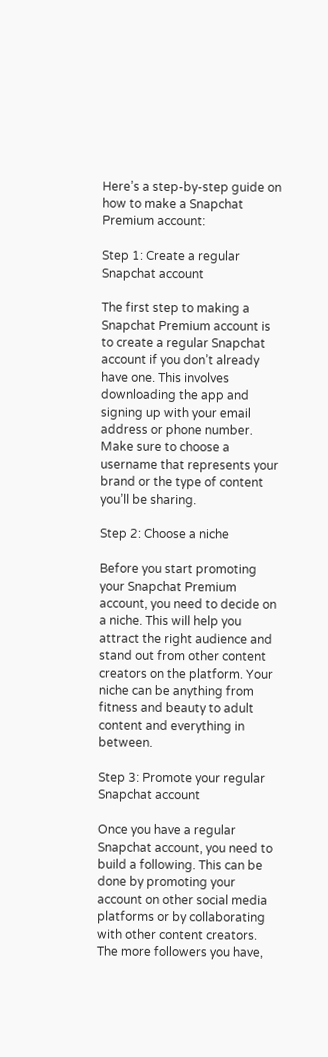Here’s a step-by-step guide on how to make a Snapchat Premium account:

Step 1: Create a regular Snapchat account

The first step to making a Snapchat Premium account is to create a regular Snapchat account if you don’t already have one. This involves downloading the app and signing up with your email address or phone number. Make sure to choose a username that represents your brand or the type of content you’ll be sharing.

Step 2: Choose a niche

Before you start promoting your Snapchat Premium account, you need to decide on a niche. This will help you attract the right audience and stand out from other content creators on the platform. Your niche can be anything from fitness and beauty to adult content and everything in between.

Step 3: Promote your regular Snapchat account

Once you have a regular Snapchat account, you need to build a following. This can be done by promoting your account on other social media platforms or by collaborating with other content creators. The more followers you have,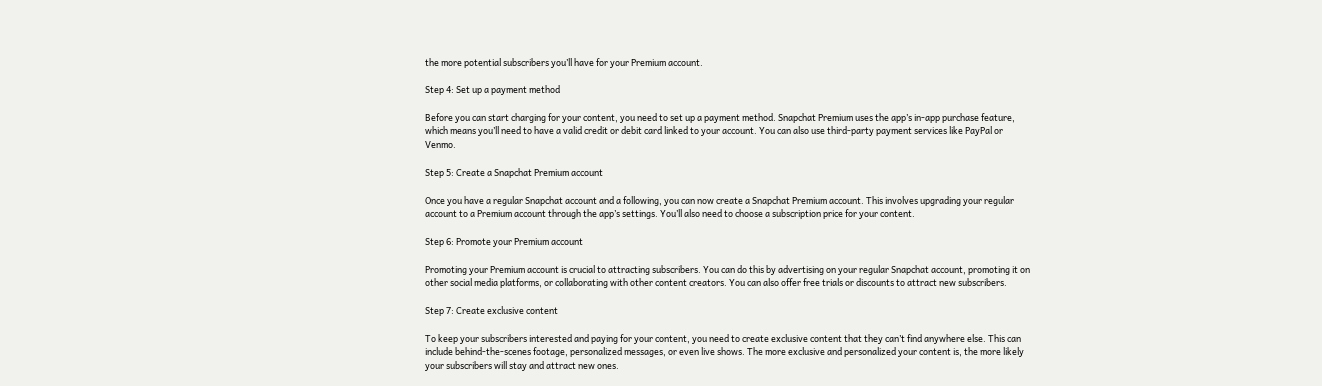the more potential subscribers you’ll have for your Premium account.

Step 4: Set up a payment method

Before you can start charging for your content, you need to set up a payment method. Snapchat Premium uses the app’s in-app purchase feature, which means you’ll need to have a valid credit or debit card linked to your account. You can also use third-party payment services like PayPal or Venmo.

Step 5: Create a Snapchat Premium account

Once you have a regular Snapchat account and a following, you can now create a Snapchat Premium account. This involves upgrading your regular account to a Premium account through the app’s settings. You’ll also need to choose a subscription price for your content.

Step 6: Promote your Premium account

Promoting your Premium account is crucial to attracting subscribers. You can do this by advertising on your regular Snapchat account, promoting it on other social media platforms, or collaborating with other content creators. You can also offer free trials or discounts to attract new subscribers.

Step 7: Create exclusive content

To keep your subscribers interested and paying for your content, you need to create exclusive content that they can’t find anywhere else. This can include behind-the-scenes footage, personalized messages, or even live shows. The more exclusive and personalized your content is, the more likely your subscribers will stay and attract new ones.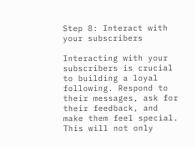Step 8: Interact with your subscribers

Interacting with your subscribers is crucial to building a loyal following. Respond to their messages, ask for their feedback, and make them feel special. This will not only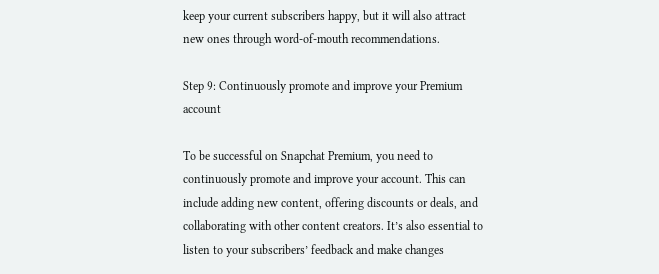keep your current subscribers happy, but it will also attract new ones through word-of-mouth recommendations.

Step 9: Continuously promote and improve your Premium account

To be successful on Snapchat Premium, you need to continuously promote and improve your account. This can include adding new content, offering discounts or deals, and collaborating with other content creators. It’s also essential to listen to your subscribers’ feedback and make changes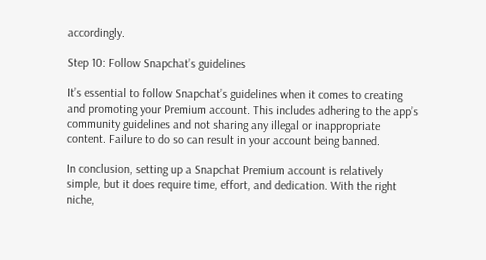accordingly.

Step 10: Follow Snapchat’s guidelines

It’s essential to follow Snapchat’s guidelines when it comes to creating and promoting your Premium account. This includes adhering to the app’s community guidelines and not sharing any illegal or inappropriate content. Failure to do so can result in your account being banned.

In conclusion, setting up a Snapchat Premium account is relatively simple, but it does require time, effort, and dedication. With the right niche,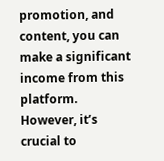promotion, and content, you can make a significant income from this platform. However, it’s crucial to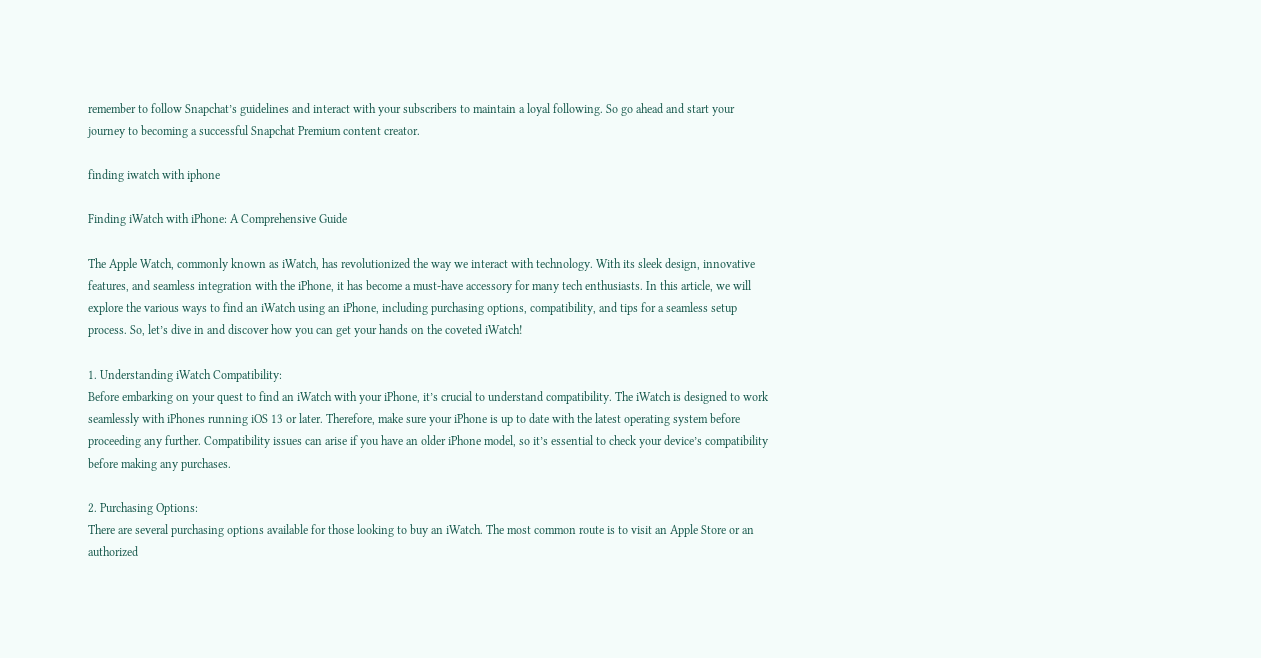remember to follow Snapchat’s guidelines and interact with your subscribers to maintain a loyal following. So go ahead and start your journey to becoming a successful Snapchat Premium content creator.

finding iwatch with iphone

Finding iWatch with iPhone: A Comprehensive Guide

The Apple Watch, commonly known as iWatch, has revolutionized the way we interact with technology. With its sleek design, innovative features, and seamless integration with the iPhone, it has become a must-have accessory for many tech enthusiasts. In this article, we will explore the various ways to find an iWatch using an iPhone, including purchasing options, compatibility, and tips for a seamless setup process. So, let’s dive in and discover how you can get your hands on the coveted iWatch!

1. Understanding iWatch Compatibility:
Before embarking on your quest to find an iWatch with your iPhone, it’s crucial to understand compatibility. The iWatch is designed to work seamlessly with iPhones running iOS 13 or later. Therefore, make sure your iPhone is up to date with the latest operating system before proceeding any further. Compatibility issues can arise if you have an older iPhone model, so it’s essential to check your device’s compatibility before making any purchases.

2. Purchasing Options:
There are several purchasing options available for those looking to buy an iWatch. The most common route is to visit an Apple Store or an authorized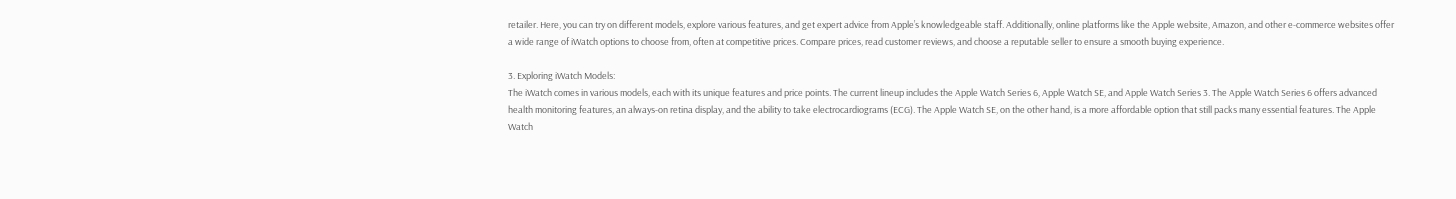retailer. Here, you can try on different models, explore various features, and get expert advice from Apple’s knowledgeable staff. Additionally, online platforms like the Apple website, Amazon, and other e-commerce websites offer a wide range of iWatch options to choose from, often at competitive prices. Compare prices, read customer reviews, and choose a reputable seller to ensure a smooth buying experience.

3. Exploring iWatch Models:
The iWatch comes in various models, each with its unique features and price points. The current lineup includes the Apple Watch Series 6, Apple Watch SE, and Apple Watch Series 3. The Apple Watch Series 6 offers advanced health monitoring features, an always-on retina display, and the ability to take electrocardiograms (ECG). The Apple Watch SE, on the other hand, is a more affordable option that still packs many essential features. The Apple Watch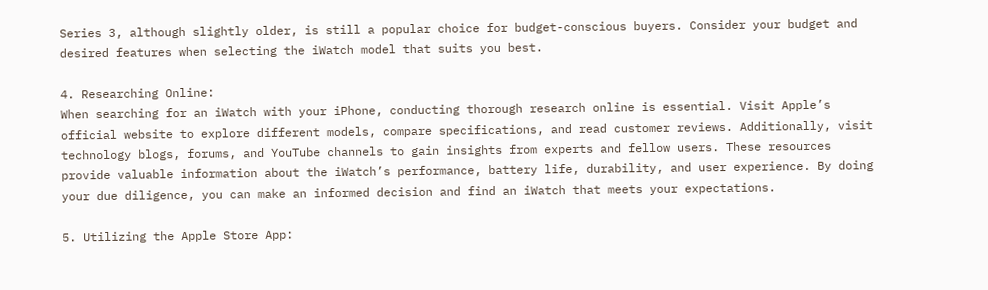Series 3, although slightly older, is still a popular choice for budget-conscious buyers. Consider your budget and desired features when selecting the iWatch model that suits you best.

4. Researching Online:
When searching for an iWatch with your iPhone, conducting thorough research online is essential. Visit Apple’s official website to explore different models, compare specifications, and read customer reviews. Additionally, visit technology blogs, forums, and YouTube channels to gain insights from experts and fellow users. These resources provide valuable information about the iWatch’s performance, battery life, durability, and user experience. By doing your due diligence, you can make an informed decision and find an iWatch that meets your expectations.

5. Utilizing the Apple Store App: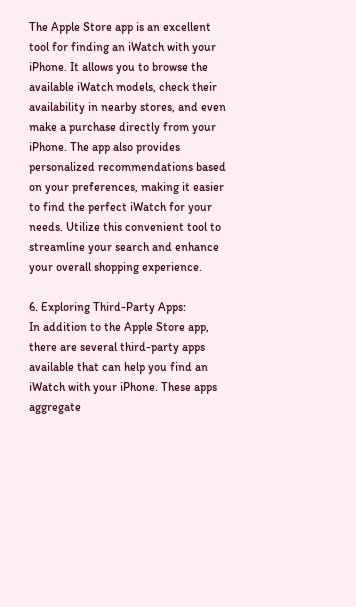The Apple Store app is an excellent tool for finding an iWatch with your iPhone. It allows you to browse the available iWatch models, check their availability in nearby stores, and even make a purchase directly from your iPhone. The app also provides personalized recommendations based on your preferences, making it easier to find the perfect iWatch for your needs. Utilize this convenient tool to streamline your search and enhance your overall shopping experience.

6. Exploring Third-Party Apps:
In addition to the Apple Store app, there are several third-party apps available that can help you find an iWatch with your iPhone. These apps aggregate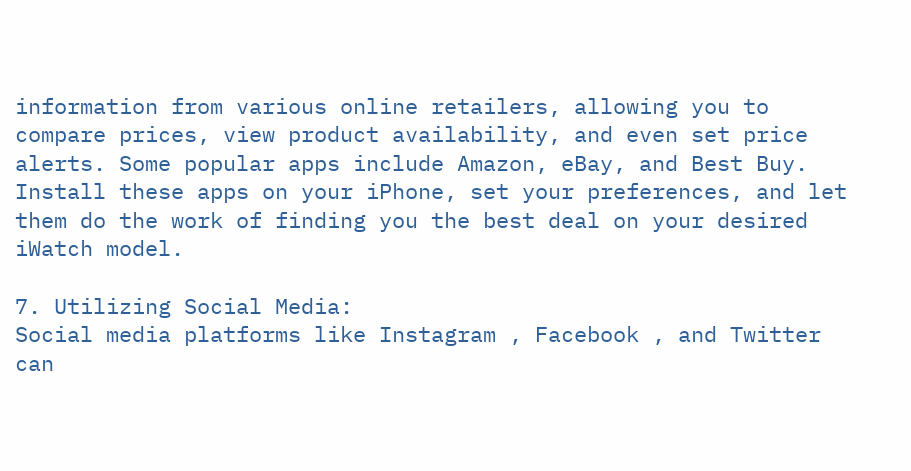information from various online retailers, allowing you to compare prices, view product availability, and even set price alerts. Some popular apps include Amazon, eBay, and Best Buy. Install these apps on your iPhone, set your preferences, and let them do the work of finding you the best deal on your desired iWatch model.

7. Utilizing Social Media:
Social media platforms like Instagram , Facebook , and Twitter can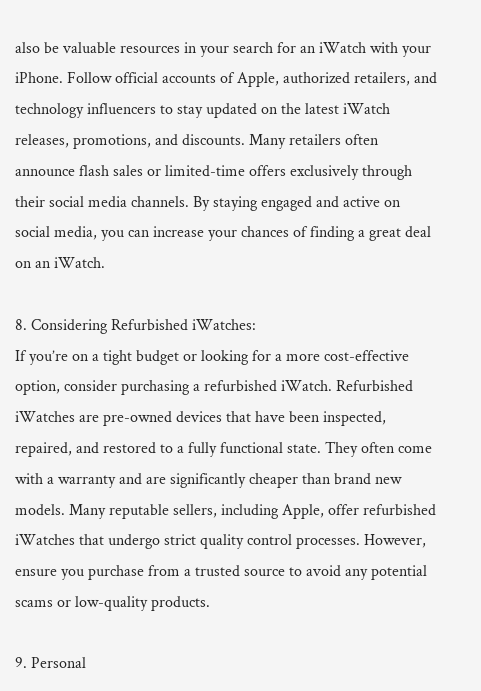also be valuable resources in your search for an iWatch with your iPhone. Follow official accounts of Apple, authorized retailers, and technology influencers to stay updated on the latest iWatch releases, promotions, and discounts. Many retailers often announce flash sales or limited-time offers exclusively through their social media channels. By staying engaged and active on social media, you can increase your chances of finding a great deal on an iWatch.

8. Considering Refurbished iWatches:
If you’re on a tight budget or looking for a more cost-effective option, consider purchasing a refurbished iWatch. Refurbished iWatches are pre-owned devices that have been inspected, repaired, and restored to a fully functional state. They often come with a warranty and are significantly cheaper than brand new models. Many reputable sellers, including Apple, offer refurbished iWatches that undergo strict quality control processes. However, ensure you purchase from a trusted source to avoid any potential scams or low-quality products.

9. Personal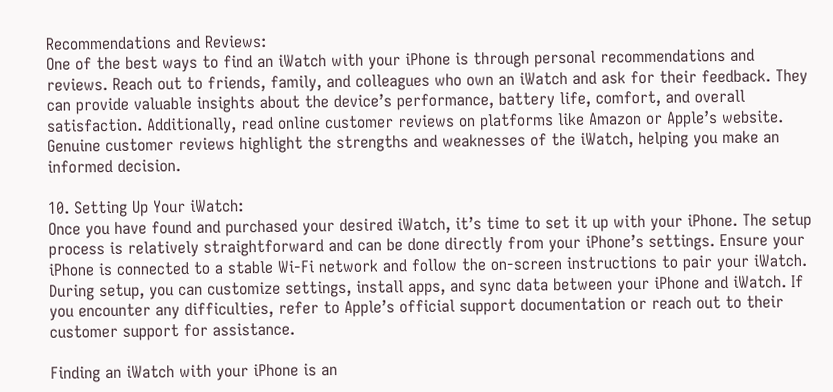Recommendations and Reviews:
One of the best ways to find an iWatch with your iPhone is through personal recommendations and reviews. Reach out to friends, family, and colleagues who own an iWatch and ask for their feedback. They can provide valuable insights about the device’s performance, battery life, comfort, and overall satisfaction. Additionally, read online customer reviews on platforms like Amazon or Apple’s website. Genuine customer reviews highlight the strengths and weaknesses of the iWatch, helping you make an informed decision.

10. Setting Up Your iWatch:
Once you have found and purchased your desired iWatch, it’s time to set it up with your iPhone. The setup process is relatively straightforward and can be done directly from your iPhone’s settings. Ensure your iPhone is connected to a stable Wi-Fi network and follow the on-screen instructions to pair your iWatch. During setup, you can customize settings, install apps, and sync data between your iPhone and iWatch. If you encounter any difficulties, refer to Apple’s official support documentation or reach out to their customer support for assistance.

Finding an iWatch with your iPhone is an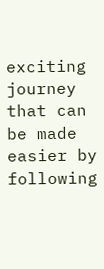exciting journey that can be made easier by following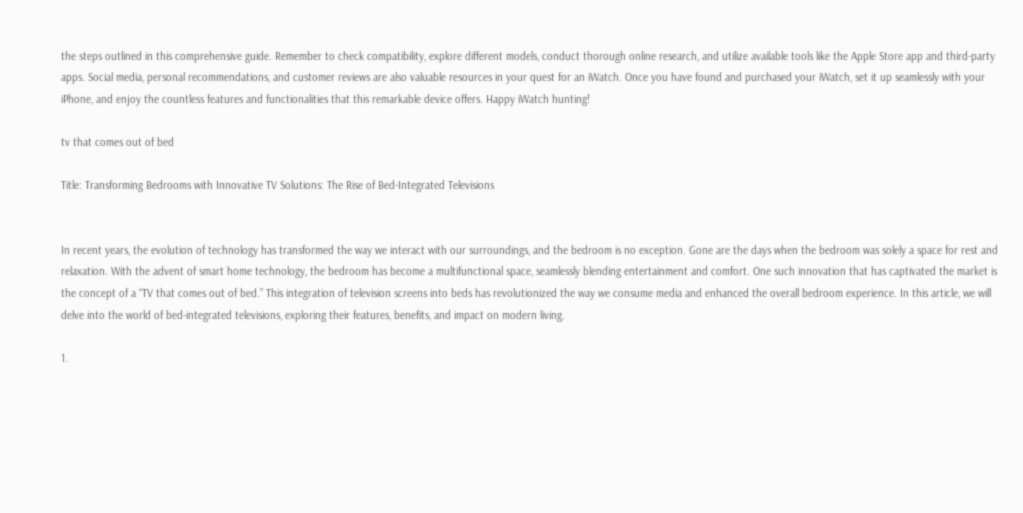the steps outlined in this comprehensive guide. Remember to check compatibility, explore different models, conduct thorough online research, and utilize available tools like the Apple Store app and third-party apps. Social media, personal recommendations, and customer reviews are also valuable resources in your quest for an iWatch. Once you have found and purchased your iWatch, set it up seamlessly with your iPhone, and enjoy the countless features and functionalities that this remarkable device offers. Happy iWatch hunting!

tv that comes out of bed

Title: Transforming Bedrooms with Innovative TV Solutions: The Rise of Bed-Integrated Televisions


In recent years, the evolution of technology has transformed the way we interact with our surroundings, and the bedroom is no exception. Gone are the days when the bedroom was solely a space for rest and relaxation. With the advent of smart home technology, the bedroom has become a multifunctional space, seamlessly blending entertainment and comfort. One such innovation that has captivated the market is the concept of a “TV that comes out of bed.” This integration of television screens into beds has revolutionized the way we consume media and enhanced the overall bedroom experience. In this article, we will delve into the world of bed-integrated televisions, exploring their features, benefits, and impact on modern living.

1.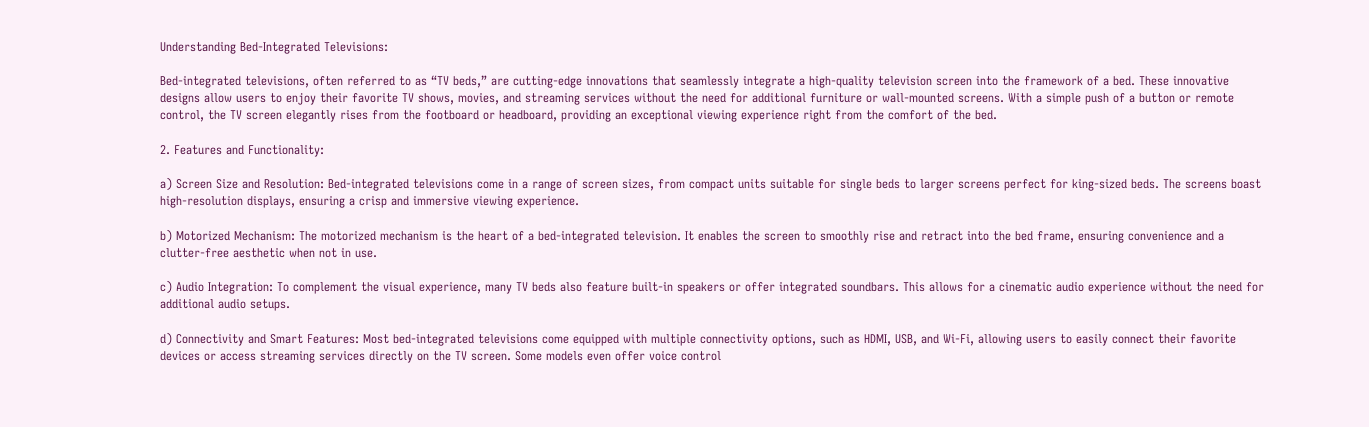Understanding Bed-Integrated Televisions:

Bed-integrated televisions, often referred to as “TV beds,” are cutting-edge innovations that seamlessly integrate a high-quality television screen into the framework of a bed. These innovative designs allow users to enjoy their favorite TV shows, movies, and streaming services without the need for additional furniture or wall-mounted screens. With a simple push of a button or remote control, the TV screen elegantly rises from the footboard or headboard, providing an exceptional viewing experience right from the comfort of the bed.

2. Features and Functionality:

a) Screen Size and Resolution: Bed-integrated televisions come in a range of screen sizes, from compact units suitable for single beds to larger screens perfect for king-sized beds. The screens boast high-resolution displays, ensuring a crisp and immersive viewing experience.

b) Motorized Mechanism: The motorized mechanism is the heart of a bed-integrated television. It enables the screen to smoothly rise and retract into the bed frame, ensuring convenience and a clutter-free aesthetic when not in use.

c) Audio Integration: To complement the visual experience, many TV beds also feature built-in speakers or offer integrated soundbars. This allows for a cinematic audio experience without the need for additional audio setups.

d) Connectivity and Smart Features: Most bed-integrated televisions come equipped with multiple connectivity options, such as HDMI, USB, and Wi-Fi, allowing users to easily connect their favorite devices or access streaming services directly on the TV screen. Some models even offer voice control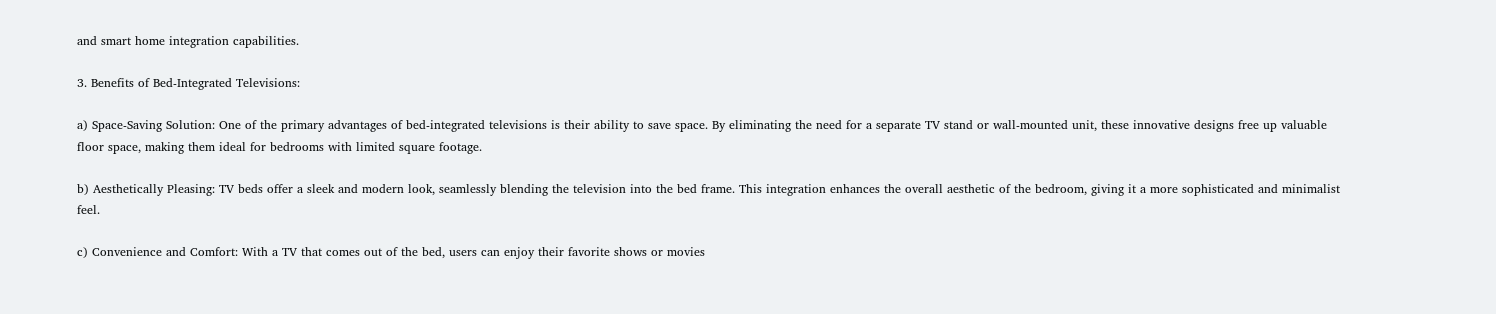and smart home integration capabilities.

3. Benefits of Bed-Integrated Televisions:

a) Space-Saving Solution: One of the primary advantages of bed-integrated televisions is their ability to save space. By eliminating the need for a separate TV stand or wall-mounted unit, these innovative designs free up valuable floor space, making them ideal for bedrooms with limited square footage.

b) Aesthetically Pleasing: TV beds offer a sleek and modern look, seamlessly blending the television into the bed frame. This integration enhances the overall aesthetic of the bedroom, giving it a more sophisticated and minimalist feel.

c) Convenience and Comfort: With a TV that comes out of the bed, users can enjoy their favorite shows or movies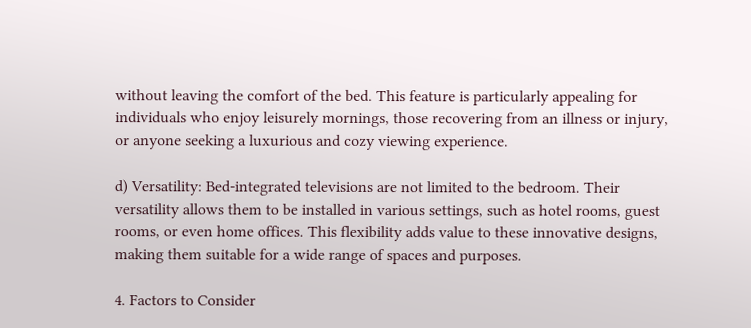without leaving the comfort of the bed. This feature is particularly appealing for individuals who enjoy leisurely mornings, those recovering from an illness or injury, or anyone seeking a luxurious and cozy viewing experience.

d) Versatility: Bed-integrated televisions are not limited to the bedroom. Their versatility allows them to be installed in various settings, such as hotel rooms, guest rooms, or even home offices. This flexibility adds value to these innovative designs, making them suitable for a wide range of spaces and purposes.

4. Factors to Consider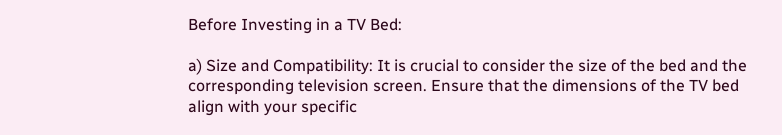Before Investing in a TV Bed:

a) Size and Compatibility: It is crucial to consider the size of the bed and the corresponding television screen. Ensure that the dimensions of the TV bed align with your specific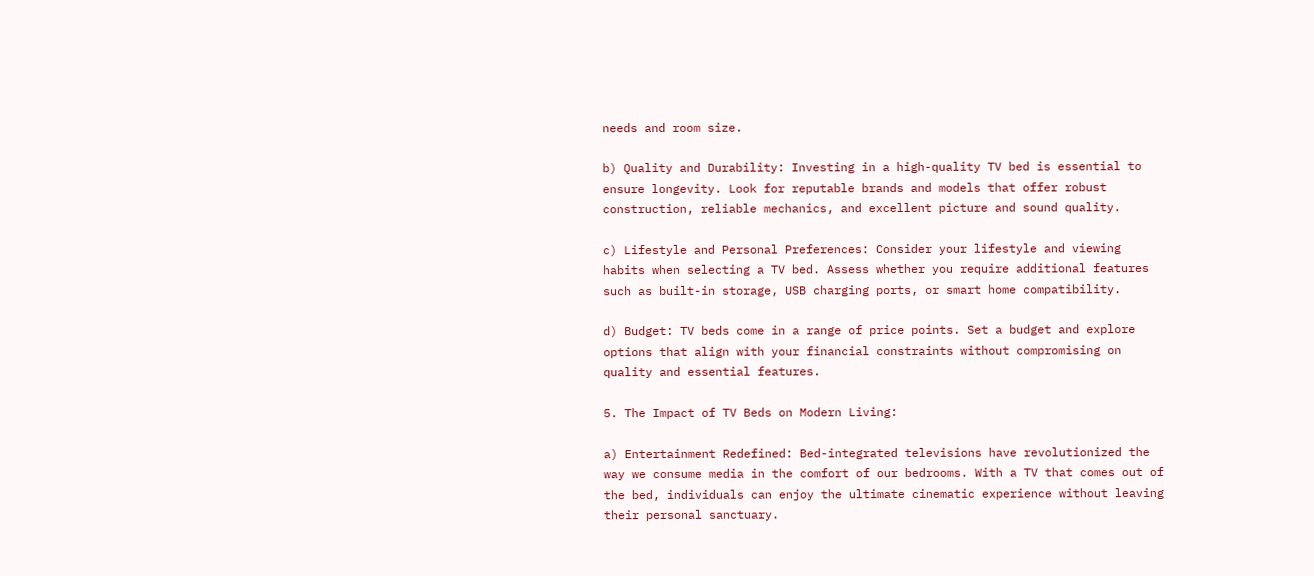needs and room size.

b) Quality and Durability: Investing in a high-quality TV bed is essential to ensure longevity. Look for reputable brands and models that offer robust construction, reliable mechanics, and excellent picture and sound quality.

c) Lifestyle and Personal Preferences: Consider your lifestyle and viewing habits when selecting a TV bed. Assess whether you require additional features such as built-in storage, USB charging ports, or smart home compatibility.

d) Budget: TV beds come in a range of price points. Set a budget and explore options that align with your financial constraints without compromising on quality and essential features.

5. The Impact of TV Beds on Modern Living:

a) Entertainment Redefined: Bed-integrated televisions have revolutionized the way we consume media in the comfort of our bedrooms. With a TV that comes out of the bed, individuals can enjoy the ultimate cinematic experience without leaving their personal sanctuary.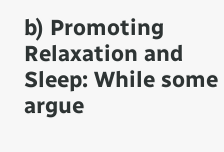b) Promoting Relaxation and Sleep: While some argue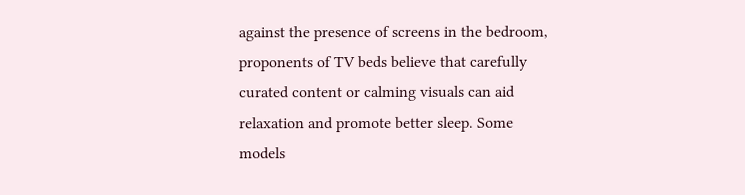against the presence of screens in the bedroom, proponents of TV beds believe that carefully curated content or calming visuals can aid relaxation and promote better sleep. Some models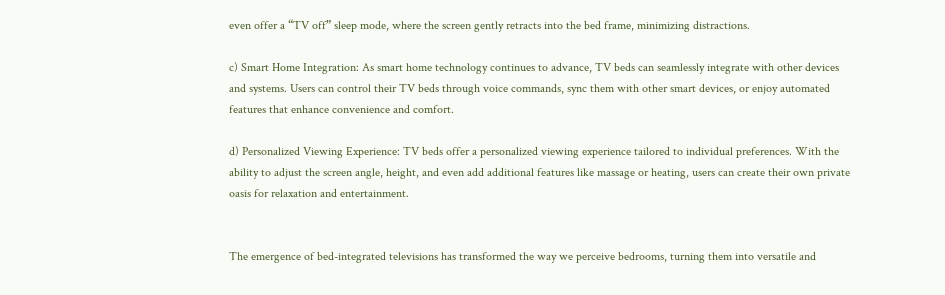even offer a “TV off” sleep mode, where the screen gently retracts into the bed frame, minimizing distractions.

c) Smart Home Integration: As smart home technology continues to advance, TV beds can seamlessly integrate with other devices and systems. Users can control their TV beds through voice commands, sync them with other smart devices, or enjoy automated features that enhance convenience and comfort.

d) Personalized Viewing Experience: TV beds offer a personalized viewing experience tailored to individual preferences. With the ability to adjust the screen angle, height, and even add additional features like massage or heating, users can create their own private oasis for relaxation and entertainment.


The emergence of bed-integrated televisions has transformed the way we perceive bedrooms, turning them into versatile and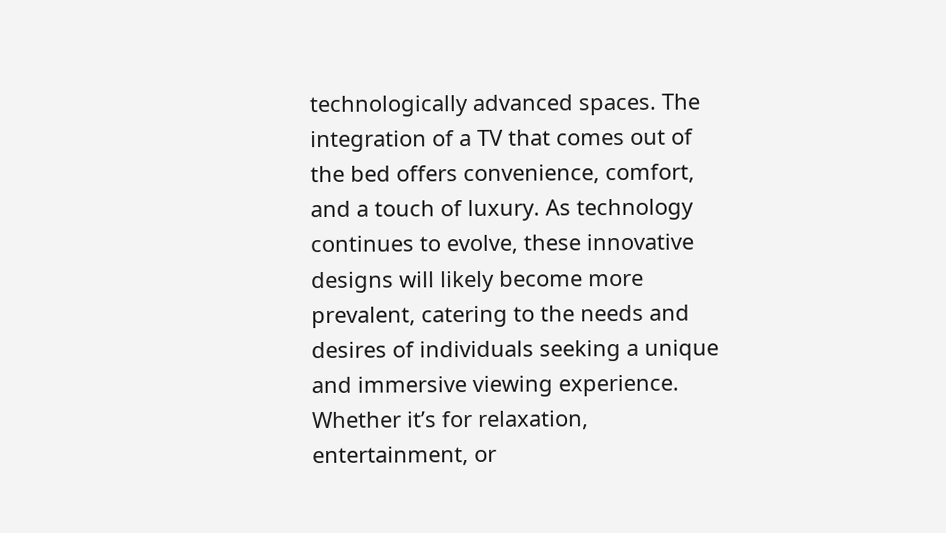technologically advanced spaces. The integration of a TV that comes out of the bed offers convenience, comfort, and a touch of luxury. As technology continues to evolve, these innovative designs will likely become more prevalent, catering to the needs and desires of individuals seeking a unique and immersive viewing experience. Whether it’s for relaxation, entertainment, or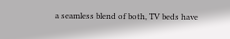a seamless blend of both, TV beds have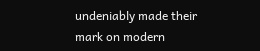undeniably made their mark on modern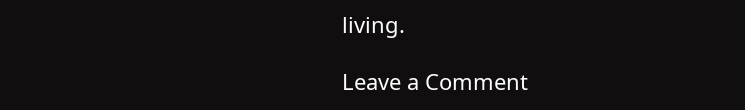living.

Leave a Comment